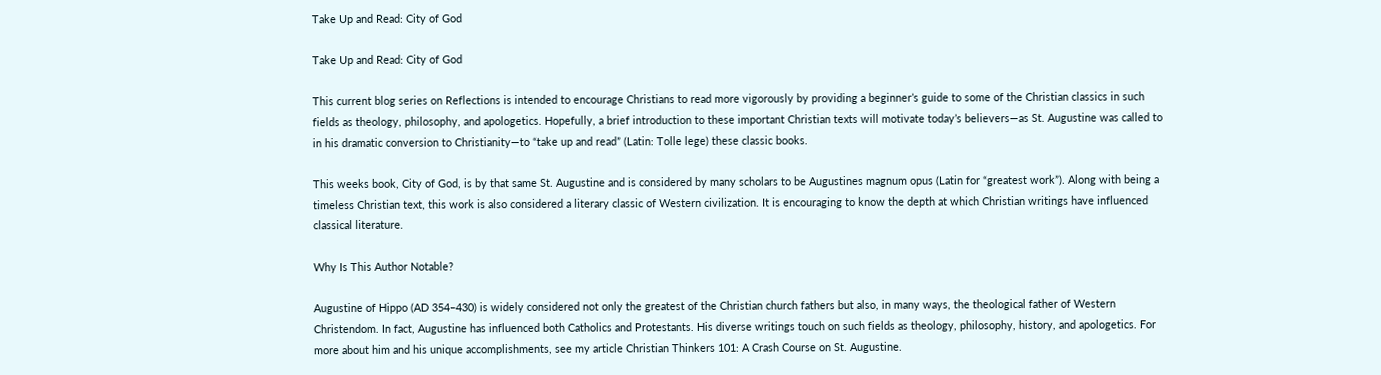Take Up and Read: City of God

Take Up and Read: City of God

This current blog series on Reflections is intended to encourage Christians to read more vigorously by providing a beginner’s guide to some of the Christian classics in such fields as theology, philosophy, and apologetics. Hopefully, a brief introduction to these important Christian texts will motivate today’s believers—as St. Augustine was called to in his dramatic conversion to Christianity—to “take up and read” (Latin: Tolle lege) these classic books.

This weeks book, City of God, is by that same St. Augustine and is considered by many scholars to be Augustines magnum opus (Latin for “greatest work”). Along with being a timeless Christian text, this work is also considered a literary classic of Western civilization. It is encouraging to know the depth at which Christian writings have influenced classical literature.

Why Is This Author Notable?

Augustine of Hippo (AD 354–430) is widely considered not only the greatest of the Christian church fathers but also, in many ways, the theological father of Western Christendom. In fact, Augustine has influenced both Catholics and Protestants. His diverse writings touch on such fields as theology, philosophy, history, and apologetics. For more about him and his unique accomplishments, see my article Christian Thinkers 101: A Crash Course on St. Augustine.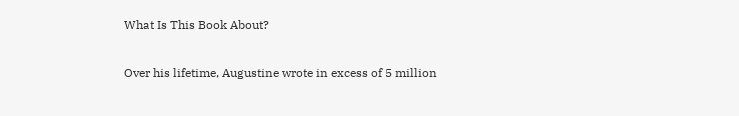What Is This Book About?

Over his lifetime, Augustine wrote in excess of 5 million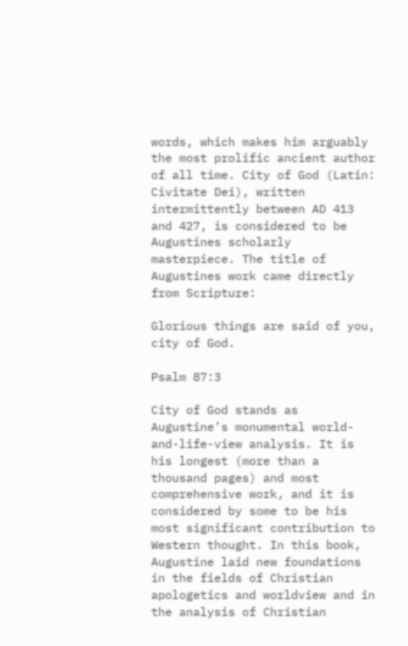words, which makes him arguably the most prolific ancient author of all time. City of God (Latin: Civitate Dei), written intermittently between AD 413 and 427, is considered to be Augustines scholarly masterpiece. The title of Augustines work came directly from Scripture:

Glorious things are said of you, city of God.

Psalm 87:3

City of God stands as Augustine’s monumental world-and-life-view analysis. It is his longest (more than a thousand pages) and most comprehensive work, and it is considered by some to be his most significant contribution to Western thought. In this book, Augustine laid new foundations in the fields of Christian apologetics and worldview and in the analysis of Christian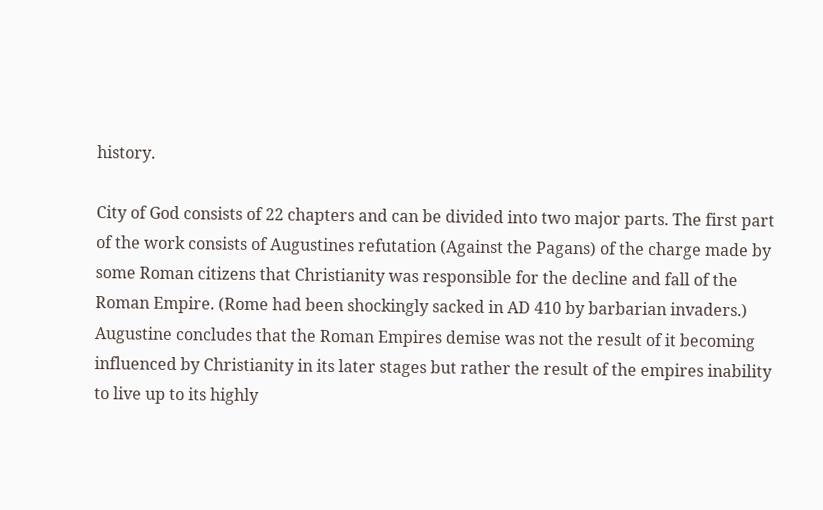history.

City of God consists of 22 chapters and can be divided into two major parts. The first part of the work consists of Augustines refutation (Against the Pagans) of the charge made by some Roman citizens that Christianity was responsible for the decline and fall of the Roman Empire. (Rome had been shockingly sacked in AD 410 by barbarian invaders.) Augustine concludes that the Roman Empires demise was not the result of it becoming influenced by Christianity in its later stages but rather the result of the empires inability to live up to its highly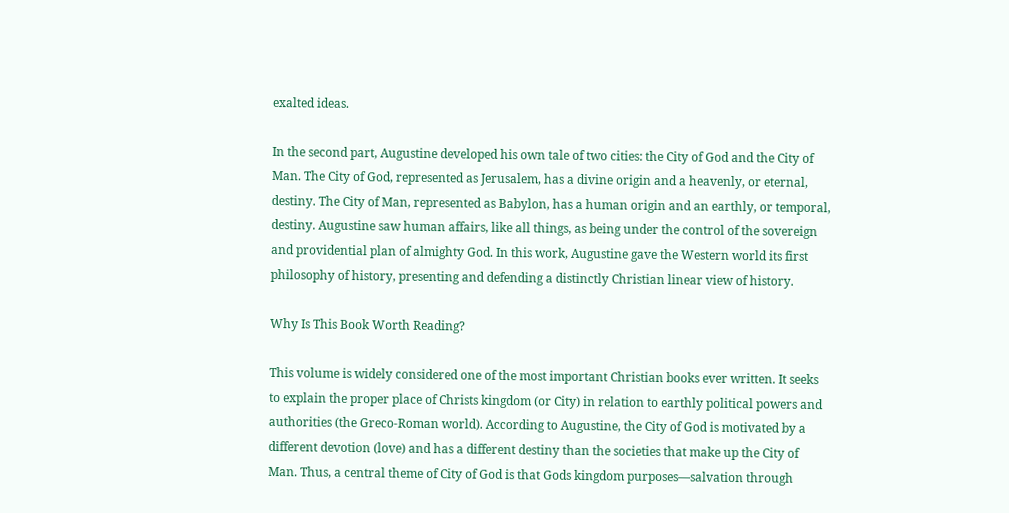exalted ideas.

In the second part, Augustine developed his own tale of two cities: the City of God and the City of Man. The City of God, represented as Jerusalem, has a divine origin and a heavenly, or eternal, destiny. The City of Man, represented as Babylon, has a human origin and an earthly, or temporal, destiny. Augustine saw human affairs, like all things, as being under the control of the sovereign and providential plan of almighty God. In this work, Augustine gave the Western world its first philosophy of history, presenting and defending a distinctly Christian linear view of history.

Why Is This Book Worth Reading?

This volume is widely considered one of the most important Christian books ever written. It seeks to explain the proper place of Christs kingdom (or City) in relation to earthly political powers and authorities (the Greco-Roman world). According to Augustine, the City of God is motivated by a different devotion (love) and has a different destiny than the societies that make up the City of Man. Thus, a central theme of City of God is that Gods kingdom purposes—salvation through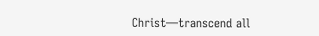Christ—transcend all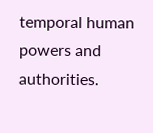temporal human powers and authorities.